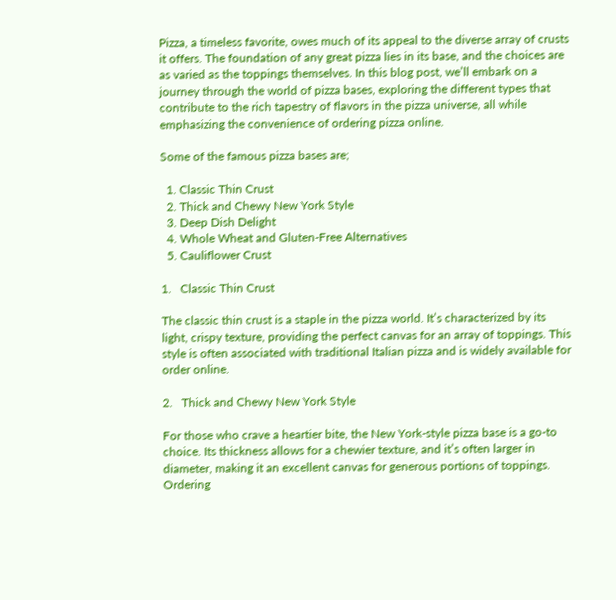Pizza, a timeless favorite, owes much of its appeal to the diverse array of crusts it offers. The foundation of any great pizza lies in its base, and the choices are as varied as the toppings themselves. In this blog post, we’ll embark on a journey through the world of pizza bases, exploring the different types that contribute to the rich tapestry of flavors in the pizza universe, all while emphasizing the convenience of ordering pizza online.

Some of the famous pizza bases are;

  1. Classic Thin Crust
  2. Thick and Chewy New York Style
  3. Deep Dish Delight
  4. Whole Wheat and Gluten-Free Alternatives
  5. Cauliflower Crust

1.   Classic Thin Crust

The classic thin crust is a staple in the pizza world. It’s characterized by its light, crispy texture, providing the perfect canvas for an array of toppings. This style is often associated with traditional Italian pizza and is widely available for order online.

2.   Thick and Chewy New York Style

For those who crave a heartier bite, the New York-style pizza base is a go-to choice. Its thickness allows for a chewier texture, and it’s often larger in diameter, making it an excellent canvas for generous portions of toppings. Ordering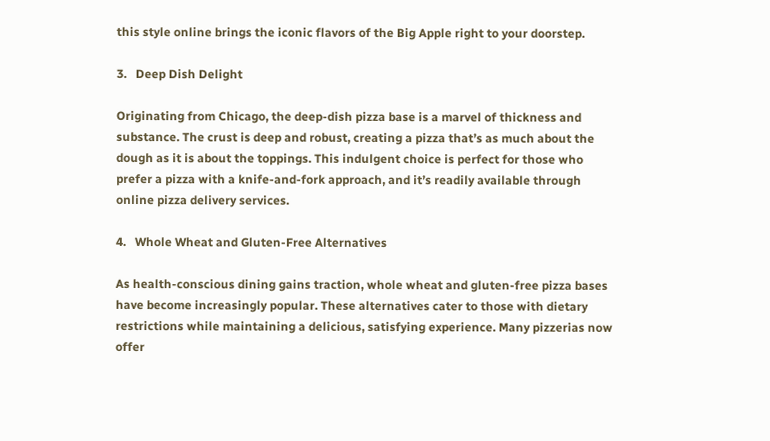this style online brings the iconic flavors of the Big Apple right to your doorstep.

3.   Deep Dish Delight

Originating from Chicago, the deep-dish pizza base is a marvel of thickness and substance. The crust is deep and robust, creating a pizza that’s as much about the dough as it is about the toppings. This indulgent choice is perfect for those who prefer a pizza with a knife-and-fork approach, and it’s readily available through online pizza delivery services.

4.   Whole Wheat and Gluten-Free Alternatives

As health-conscious dining gains traction, whole wheat and gluten-free pizza bases have become increasingly popular. These alternatives cater to those with dietary restrictions while maintaining a delicious, satisfying experience. Many pizzerias now offer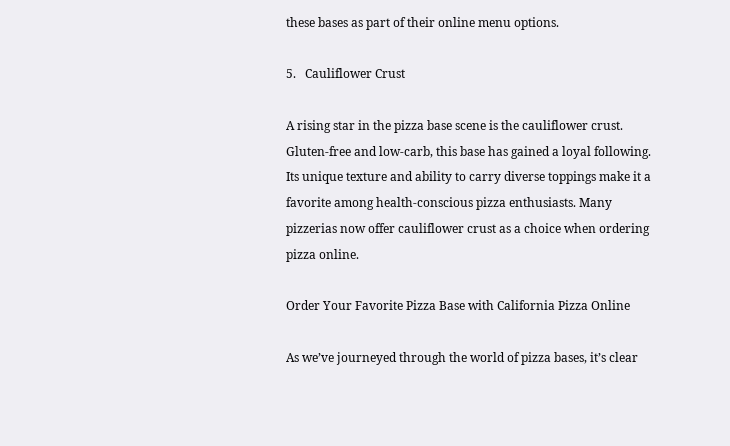these bases as part of their online menu options.

5.   Cauliflower Crust

A rising star in the pizza base scene is the cauliflower crust. Gluten-free and low-carb, this base has gained a loyal following. Its unique texture and ability to carry diverse toppings make it a favorite among health-conscious pizza enthusiasts. Many pizzerias now offer cauliflower crust as a choice when ordering pizza online.

Order Your Favorite Pizza Base with California Pizza Online

As we’ve journeyed through the world of pizza bases, it’s clear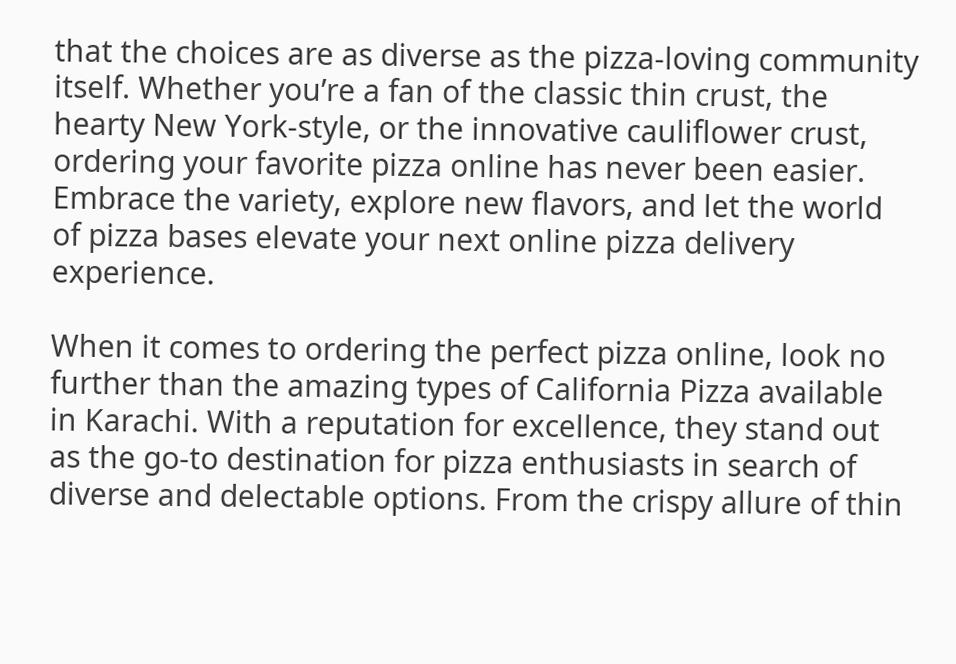that the choices are as diverse as the pizza-loving community itself. Whether you’re a fan of the classic thin crust, the hearty New York-style, or the innovative cauliflower crust, ordering your favorite pizza online has never been easier. Embrace the variety, explore new flavors, and let the world of pizza bases elevate your next online pizza delivery experience.

When it comes to ordering the perfect pizza online, look no further than the amazing types of California Pizza available in Karachi. With a reputation for excellence, they stand out as the go-to destination for pizza enthusiasts in search of diverse and delectable options. From the crispy allure of thin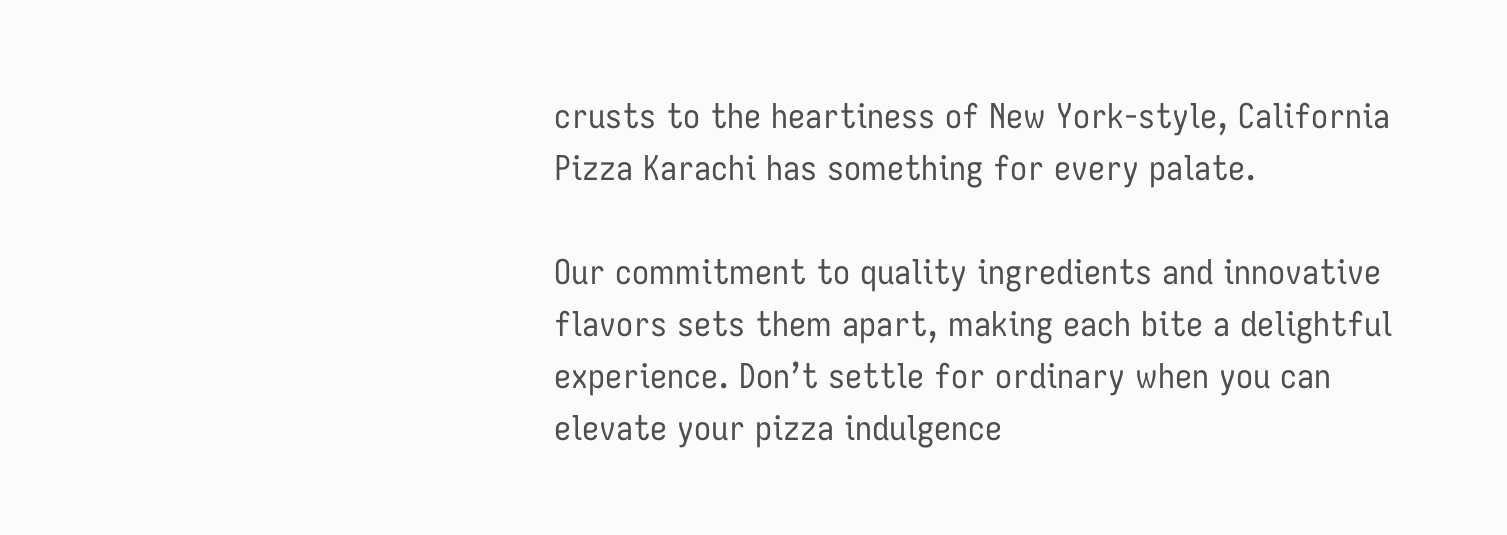crusts to the heartiness of New York-style, California Pizza Karachi has something for every palate.

Our commitment to quality ingredients and innovative flavors sets them apart, making each bite a delightful experience. Don’t settle for ordinary when you can elevate your pizza indulgence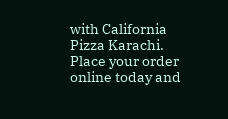with California Pizza Karachi. Place your order online today and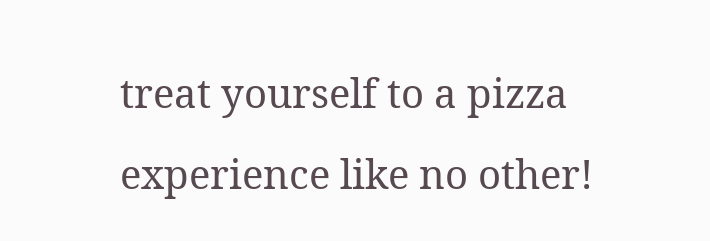treat yourself to a pizza experience like no other!